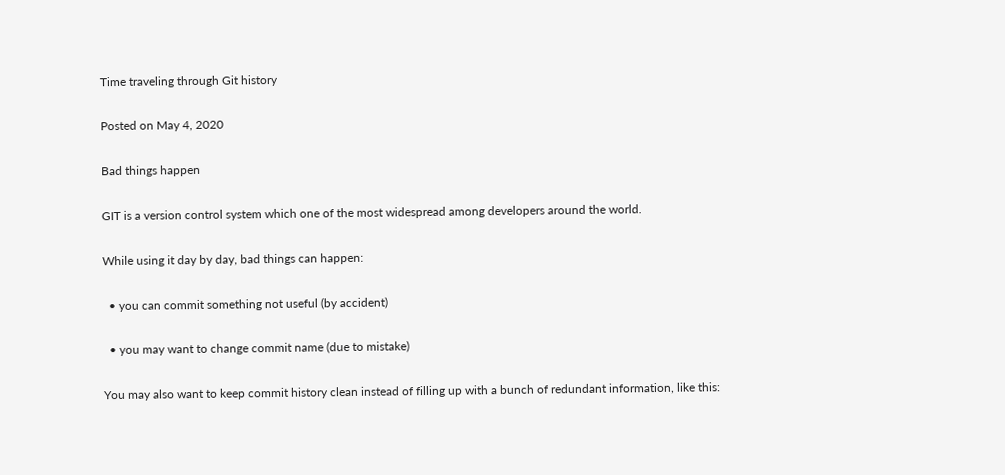Time traveling through Git history

Posted on May 4, 2020

Bad things happen

GIT is a version control system which one of the most widespread among developers around the world.

While using it day by day, bad things can happen:

  • you can commit something not useful (by accident)

  • you may want to change commit name (due to mistake)

You may also want to keep commit history clean instead of filling up with a bunch of redundant information, like this: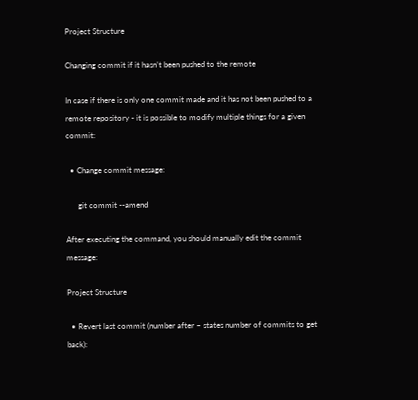Project Structure

Changing commit if it hasn’t been pushed to the remote

In case if there is only one commit made and it has not been pushed to a remote repository - it is possible to modify multiple things for a given commit:

  • Change commit message:

      git commit --amend

After executing the command, you should manually edit the commit message:

Project Structure

  • Revert last commit (number after ~ states number of commits to get back):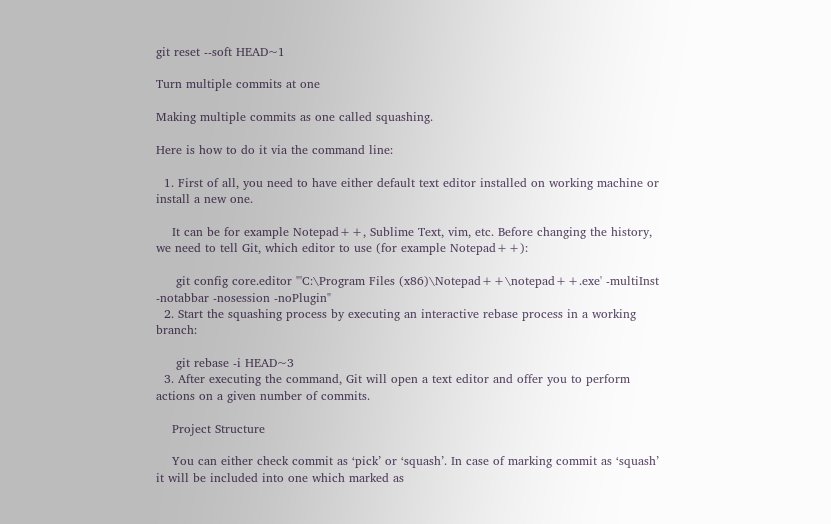git reset --soft HEAD~1

Turn multiple commits at one

Making multiple commits as one called squashing.

Here is how to do it via the command line:

  1. First of all, you need to have either default text editor installed on working machine or install a new one.

    It can be for example Notepad++, Sublime Text, vim, etc. Before changing the history, we need to tell Git, which editor to use (for example Notepad++):

     git config core.editor "'C:\Program Files (x86)\Notepad++\notepad++.exe' -multiInst -notabbar -nosession -noPlugin"
  2. Start the squashing process by executing an interactive rebase process in a working branch:

     git rebase -i HEAD~3
  3. After executing the command, Git will open a text editor and offer you to perform actions on a given number of commits.

    Project Structure

    You can either check commit as ‘pick’ or ‘squash’. In case of marking commit as ‘squash’ it will be included into one which marked as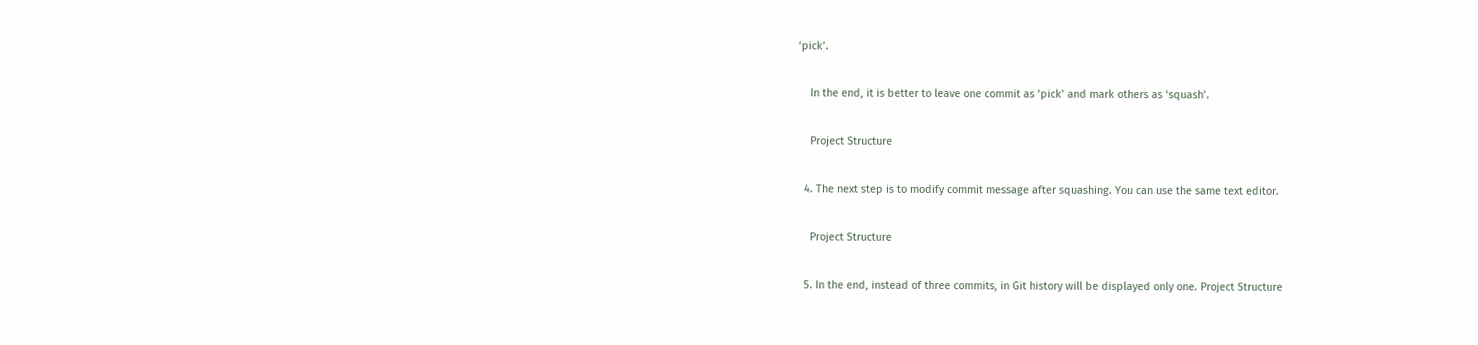‘pick’.

    In the end, it is better to leave one commit as ‘pick’ and mark others as ‘squash’.

    Project Structure

  4. The next step is to modify commit message after squashing. You can use the same text editor.

    Project Structure

  5. In the end, instead of three commits, in Git history will be displayed only one. Project Structure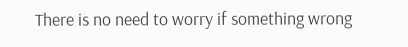There is no need to worry if something wrong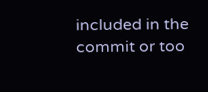included in the commit or too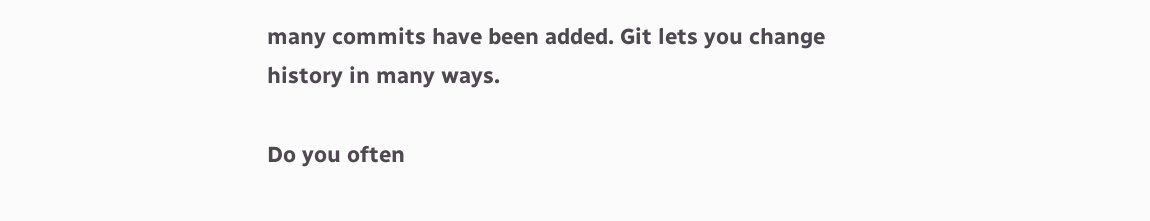many commits have been added. Git lets you change history in many ways.

Do you often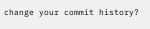change your commit history?